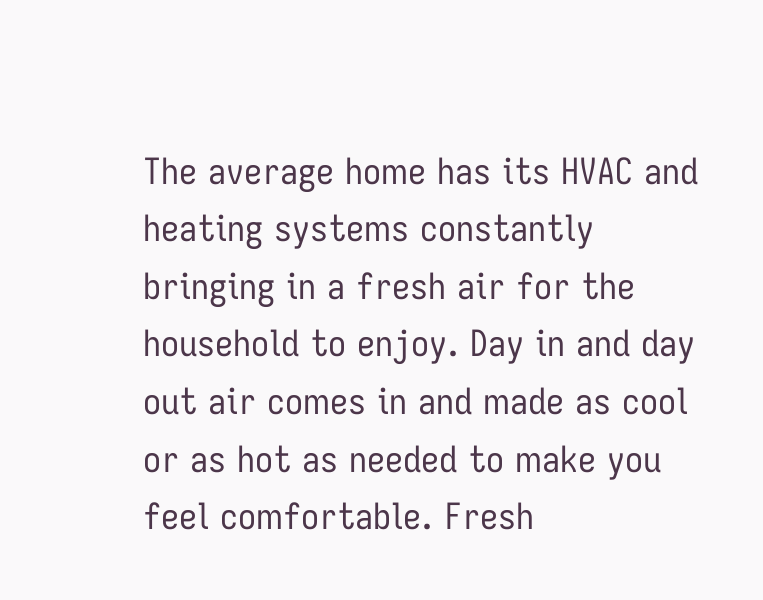The average home has its HVAC and heating systems constantly bringing in a fresh air for the household to enjoy. Day in and day out air comes in and made as cool or as hot as needed to make you feel comfortable. Fresh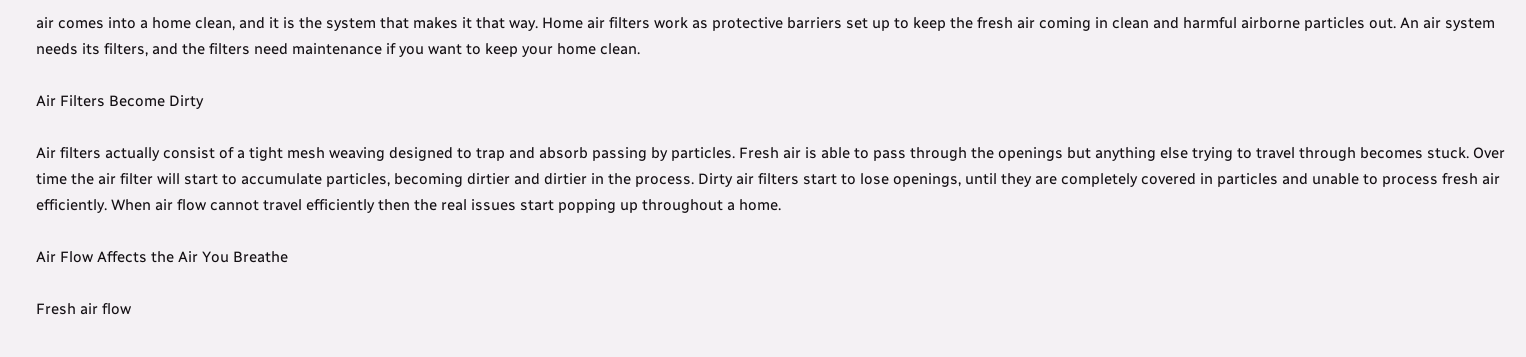air comes into a home clean, and it is the system that makes it that way. Home air filters work as protective barriers set up to keep the fresh air coming in clean and harmful airborne particles out. An air system needs its filters, and the filters need maintenance if you want to keep your home clean.

Air Filters Become Dirty

Air filters actually consist of a tight mesh weaving designed to trap and absorb passing by particles. Fresh air is able to pass through the openings but anything else trying to travel through becomes stuck. Over time the air filter will start to accumulate particles, becoming dirtier and dirtier in the process. Dirty air filters start to lose openings, until they are completely covered in particles and unable to process fresh air efficiently. When air flow cannot travel efficiently then the real issues start popping up throughout a home.

Air Flow Affects the Air You Breathe

Fresh air flow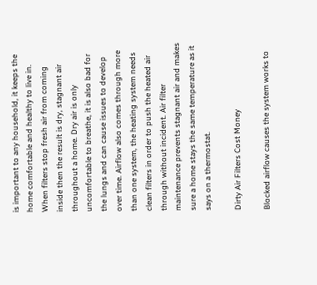is important to any household, it keeps the home comfortable and healthy to live in. When filters stop fresh air from coming inside then the result is dry, stagnant air throughout a home. Dry air is only uncomfortable to breathe, it is also bad for the lungs and can cause issues to develop over time. Airflow also comes through more than one system, the heating system needs clean filters in order to push the heated air through without incident. Air filter maintenance prevents stagnant air and makes sure a home stays the same temperature as it says on a thermostat.

Dirty Air Filters Cost Money

Blocked airflow causes the system works to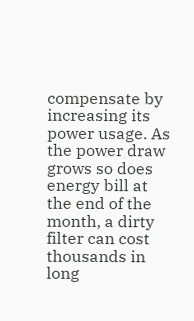compensate by increasing its power usage. As the power draw grows so does energy bill at the end of the month, a dirty filter can cost thousands in long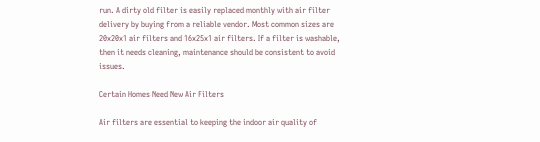run. A dirty old filter is easily replaced monthly with air filter delivery by buying from a reliable vendor. Most common sizes are 20x20x1 air filters and 16x25x1 air filters. If a filter is washable, then it needs cleaning, maintenance should be consistent to avoid issues.

Certain Homes Need New Air Filters

Air filters are essential to keeping the indoor air quality of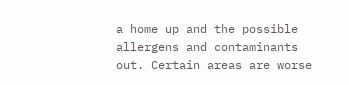a home up and the possible allergens and contaminants out. Certain areas are worse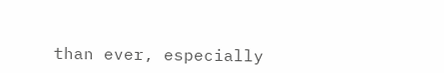than ever, especially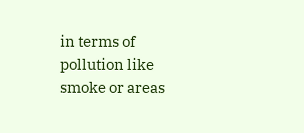in terms of pollution like smoke or areas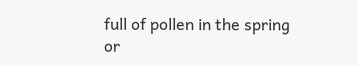full of pollen in the spring or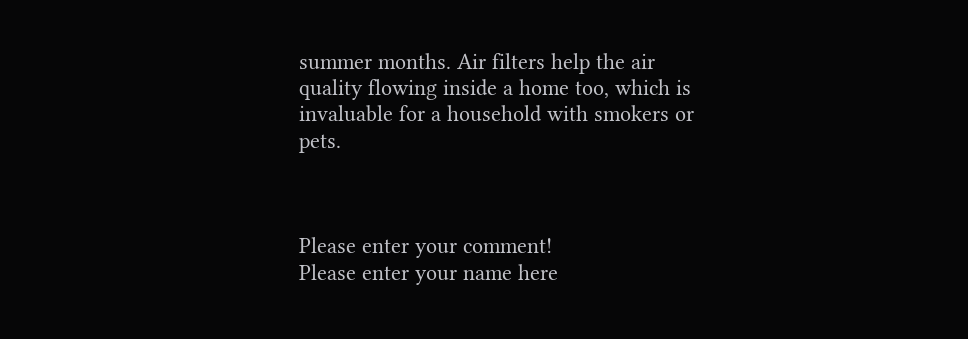summer months. Air filters help the air quality flowing inside a home too, which is invaluable for a household with smokers or pets.



Please enter your comment!
Please enter your name here